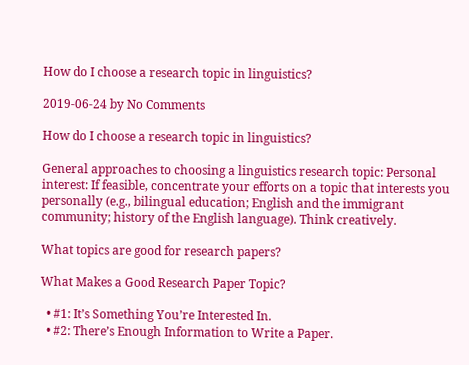How do I choose a research topic in linguistics?

2019-06-24 by No Comments

How do I choose a research topic in linguistics?

General approaches to choosing a linguistics research topic: Personal interest: If feasible, concentrate your efforts on a topic that interests you personally (e.g., bilingual education; English and the immigrant community; history of the English language). Think creatively.

What topics are good for research papers?

What Makes a Good Research Paper Topic?

  • #1: It’s Something You’re Interested In.
  • #2: There’s Enough Information to Write a Paper.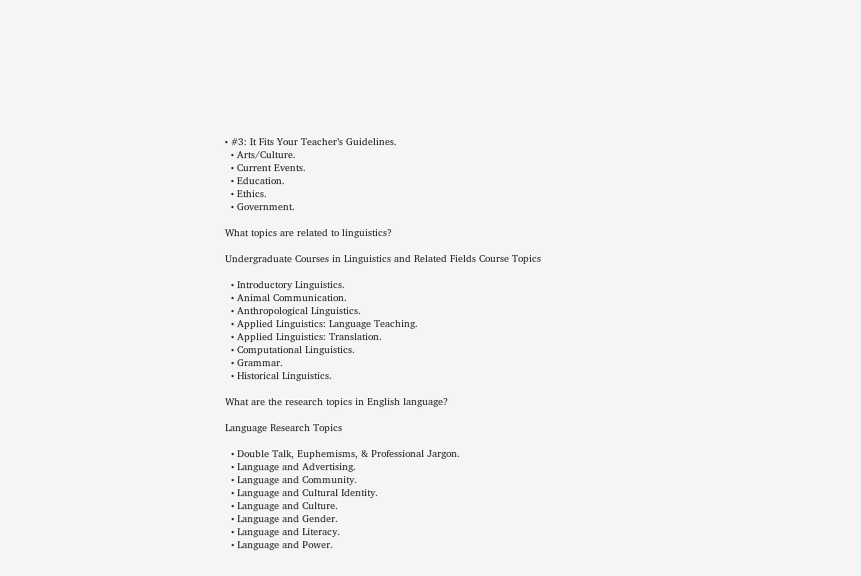• #3: It Fits Your Teacher’s Guidelines.
  • Arts/Culture.
  • Current Events.
  • Education.
  • Ethics.
  • Government.

What topics are related to linguistics?

Undergraduate Courses in Linguistics and Related Fields Course Topics

  • Introductory Linguistics.
  • Animal Communication.
  • Anthropological Linguistics.
  • Applied Linguistics: Language Teaching.
  • Applied Linguistics: Translation.
  • Computational Linguistics.
  • Grammar.
  • Historical Linguistics.

What are the research topics in English language?

Language Research Topics

  • Double Talk, Euphemisms, & Professional Jargon.
  • Language and Advertising.
  • Language and Community.
  • Language and Cultural Identity.
  • Language and Culture.
  • Language and Gender.
  • Language and Literacy.
  • Language and Power.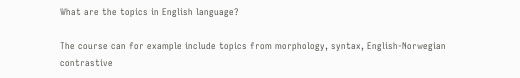What are the topics in English language?

The course can for example include topics from morphology, syntax, English-Norwegian contrastive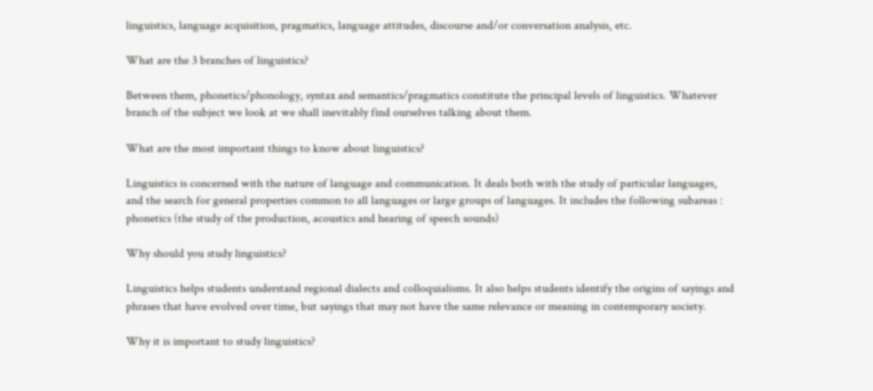linguistics, language acquisition, pragmatics, language attitudes, discourse and/or conversation analysis, etc.

What are the 3 branches of linguistics?

Between them, phonetics/phonology, syntax and semantics/pragmatics constitute the principal levels of linguistics. Whatever branch of the subject we look at we shall inevitably find ourselves talking about them.

What are the most important things to know about linguistics?

Linguistics is concerned with the nature of language and communication. It deals both with the study of particular languages, and the search for general properties common to all languages or large groups of languages. It includes the following subareas : phonetics (the study of the production, acoustics and hearing of speech sounds)

Why should you study linguistics?

Linguistics helps students understand regional dialects and colloquialisms. It also helps students identify the origins of sayings and phrases that have evolved over time, but sayings that may not have the same relevance or meaning in contemporary society.

Why it is important to study linguistics?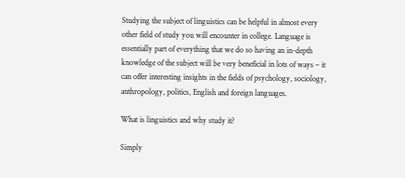Studying the subject of linguistics can be helpful in almost every other field of study you will encounter in college. Language is essentially part of everything that we do so having an in-depth knowledge of the subject will be very beneficial in lots of ways – it can offer interesting insights in the fields of psychology, sociology, anthropology, politics, English and foreign languages.

What is linguistics and why study it?

Simply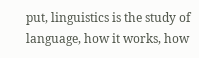put, linguistics is the study of language, how it works, how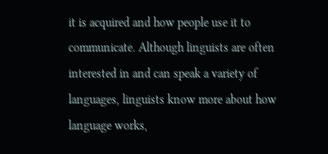it is acquired and how people use it to communicate. Although linguists are often interested in and can speak a variety of languages, linguists know more about how language works,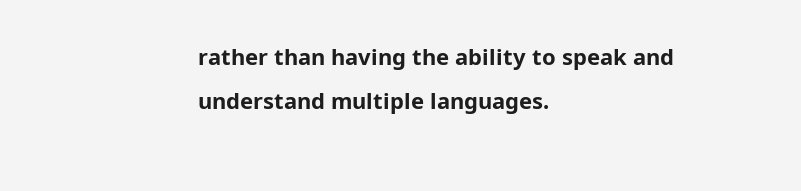rather than having the ability to speak and understand multiple languages.